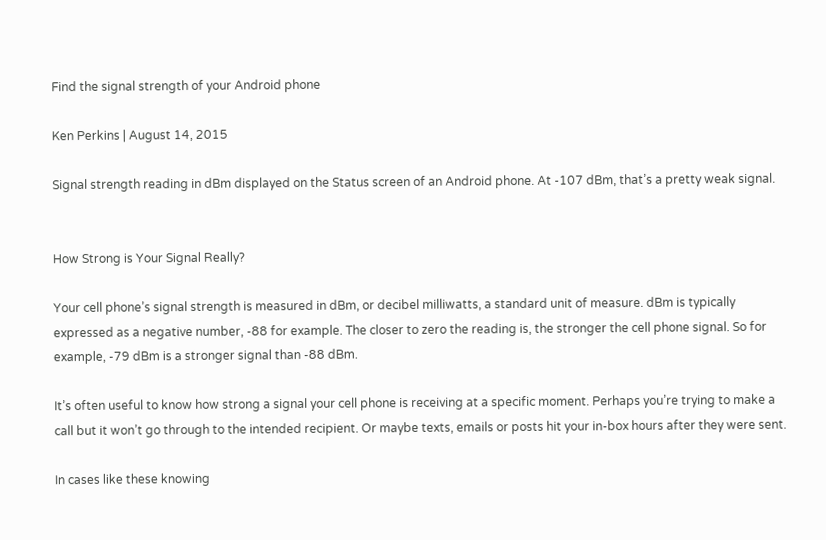Find the signal strength of your Android phone

Ken Perkins | August 14, 2015

Signal strength reading in dBm displayed on the Status screen of an Android phone. At -107 dBm, that’s a pretty weak signal.


How Strong is Your Signal Really?

Your cell phone’s signal strength is measured in dBm, or decibel milliwatts, a standard unit of measure. dBm is typically expressed as a negative number, -88 for example. The closer to zero the reading is, the stronger the cell phone signal. So for example, -79 dBm is a stronger signal than -88 dBm.

It’s often useful to know how strong a signal your cell phone is receiving at a specific moment. Perhaps you’re trying to make a call but it won’t go through to the intended recipient. Or maybe texts, emails or posts hit your in-box hours after they were sent.

In cases like these knowing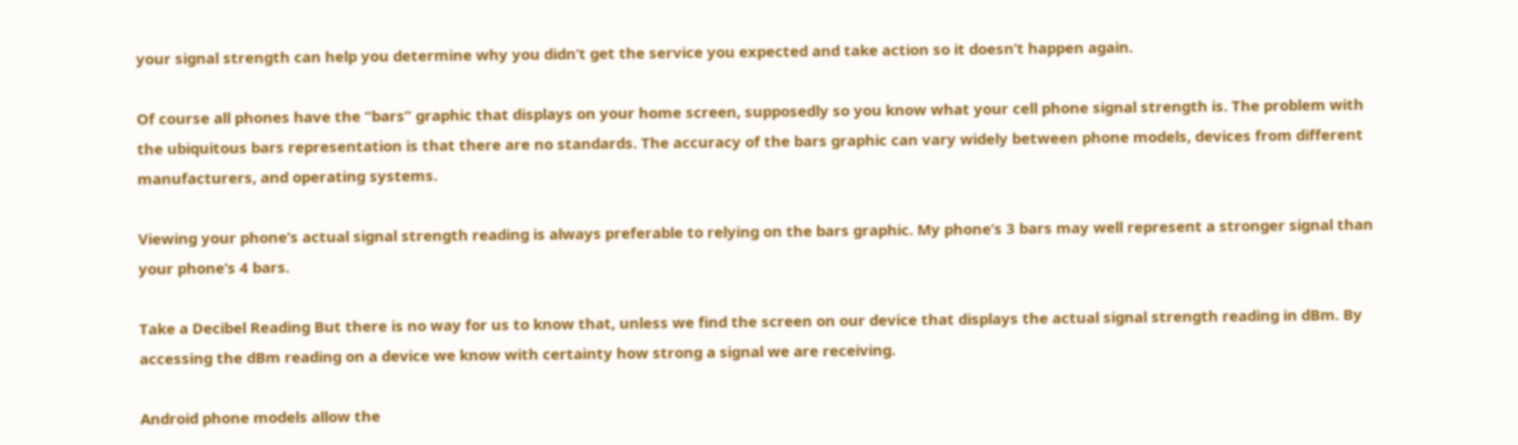your signal strength can help you determine why you didn’t get the service you expected and take action so it doesn’t happen again.

Of course all phones have the “bars” graphic that displays on your home screen, supposedly so you know what your cell phone signal strength is. The problem with the ubiquitous bars representation is that there are no standards. The accuracy of the bars graphic can vary widely between phone models, devices from different manufacturers, and operating systems.

Viewing your phone’s actual signal strength reading is always preferable to relying on the bars graphic. My phone’s 3 bars may well represent a stronger signal than your phone’s 4 bars.

Take a Decibel Reading But there is no way for us to know that, unless we find the screen on our device that displays the actual signal strength reading in dBm. By accessing the dBm reading on a device we know with certainty how strong a signal we are receiving.

Android phone models allow the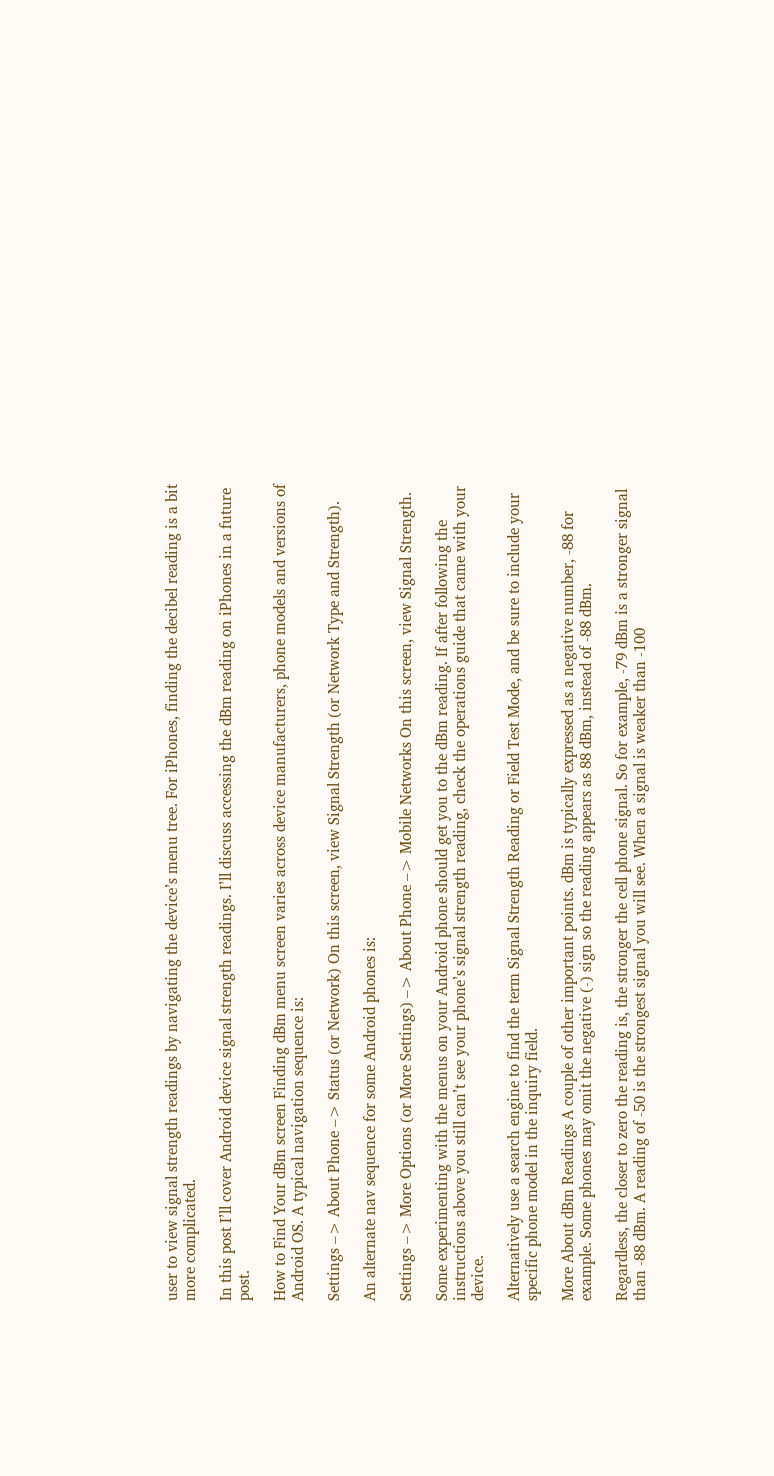user to view signal strength readings by navigating the device’s menu tree. For iPhones, finding the decibel reading is a bit more complicated.

In this post I’ll cover Android device signal strength readings. I’ll discuss accessing the dBm reading on iPhones in a future post.

How to Find Your dBm screen Finding dBm menu screen varies across device manufacturers, phone models and versions of Android OS. A typical navigation sequence is:

Settings –> About Phone –> Status (or Network) On this screen, view Signal Strength (or Network Type and Strength).

An alternate nav sequence for some Android phones is:

Settings –> More Options (or More Settings) –> About Phone –> Mobile Networks On this screen, view Signal Strength.

Some experimenting with the menus on your Android phone should get you to the dBm reading. If after following the instructions above you still can’t see your phone’s signal strength reading, check the operations guide that came with your device.

Alternatively use a search engine to find the term Signal Strength Reading or Field Test Mode, and be sure to include your specific phone model in the inquiry field.

More About dBm Readings A couple of other important points. dBm is typically expressed as a negative number, -88 for example. Some phones may omit the negative (-) sign so the reading appears as 88 dBm, instead of -88 dBm.

Regardless, the closer to zero the reading is, the stronger the cell phone signal. So for example, -79 dBm is a stronger signal than -88 dBm. A reading of -50 is the strongest signal you will see. When a signal is weaker than -100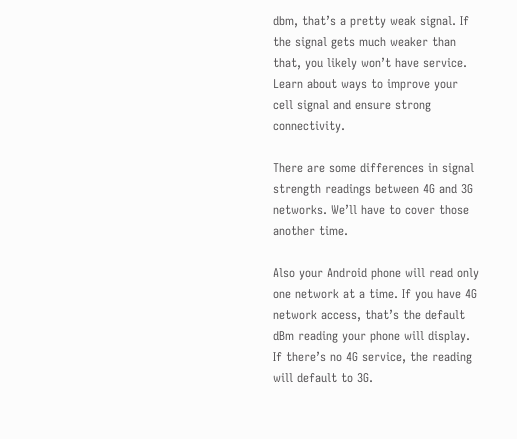dbm, that’s a pretty weak signal. If the signal gets much weaker than that, you likely won’t have service. Learn about ways to improve your cell signal and ensure strong connectivity.

There are some differences in signal strength readings between 4G and 3G networks. We’ll have to cover those another time.

Also your Android phone will read only one network at a time. If you have 4G network access, that’s the default dBm reading your phone will display. If there’s no 4G service, the reading will default to 3G.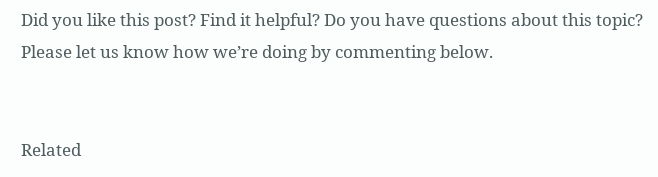Did you like this post? Find it helpful? Do you have questions about this topic? Please let us know how we’re doing by commenting below.


Related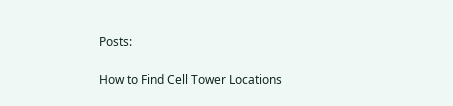Posts:

How to Find Cell Tower Locations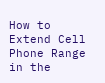How to Extend Cell Phone Range in the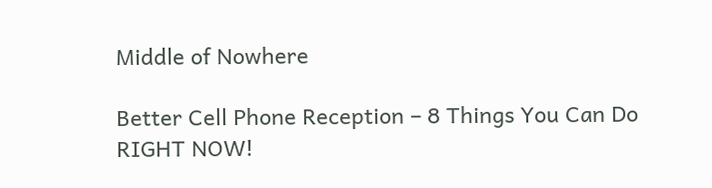Middle of Nowhere

Better Cell Phone Reception – 8 Things You Can Do RIGHT NOW!